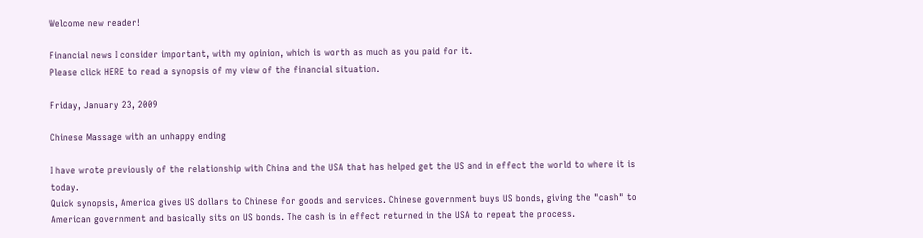Welcome new reader!

Financial news I consider important, with my opinion, which is worth as much as you paid for it.
Please click HERE to read a synopsis of my view of the financial situation.

Friday, January 23, 2009

Chinese Massage with an unhappy ending

I have wrote previously of the relationship with China and the USA that has helped get the US and in effect the world to where it is today.
Quick synopsis, America gives US dollars to Chinese for goods and services. Chinese government buys US bonds, giving the "cash" to American government and basically sits on US bonds. The cash is in effect returned in the USA to repeat the process.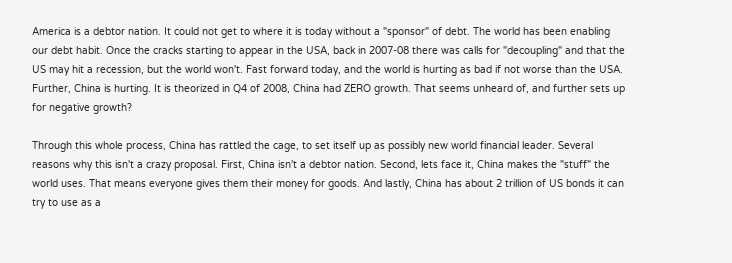America is a debtor nation. It could not get to where it is today without a "sponsor" of debt. The world has been enabling our debt habit. Once the cracks starting to appear in the USA, back in 2007-08 there was calls for "decoupling" and that the US may hit a recession, but the world won't. Fast forward today, and the world is hurting as bad if not worse than the USA. Further, China is hurting. It is theorized in Q4 of 2008, China had ZERO growth. That seems unheard of, and further sets up for negative growth?

Through this whole process, China has rattled the cage, to set itself up as possibly new world financial leader. Several reasons why this isn't a crazy proposal. First, China isn't a debtor nation. Second, lets face it, China makes the "stuff" the world uses. That means everyone gives them their money for goods. And lastly, China has about 2 trillion of US bonds it can try to use as a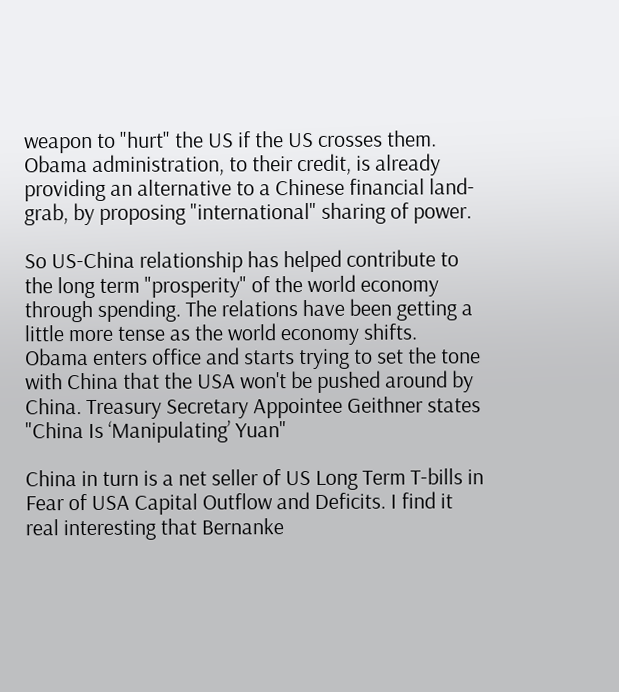weapon to "hurt" the US if the US crosses them. Obama administration, to their credit, is already providing an alternative to a Chinese financial land-grab, by proposing "international" sharing of power.

So US-China relationship has helped contribute to the long term "prosperity" of the world economy through spending. The relations have been getting a little more tense as the world economy shifts. Obama enters office and starts trying to set the tone with China that the USA won't be pushed around by China. Treasury Secretary Appointee Geithner states "China Is ‘Manipulating’ Yuan"

China in turn is a net seller of US Long Term T-bills in Fear of USA Capital Outflow and Deficits. I find it real interesting that Bernanke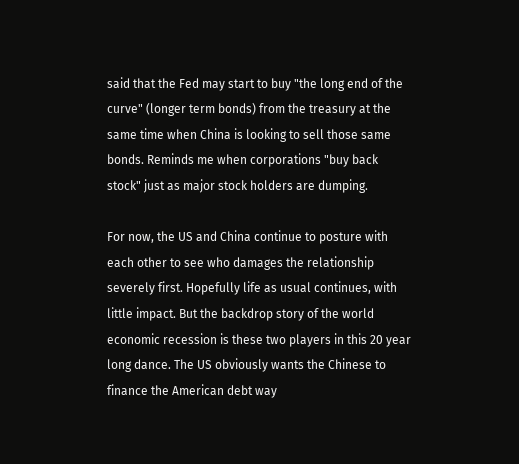said that the Fed may start to buy "the long end of the curve" (longer term bonds) from the treasury at the same time when China is looking to sell those same bonds. Reminds me when corporations "buy back stock" just as major stock holders are dumping.

For now, the US and China continue to posture with each other to see who damages the relationship severely first. Hopefully life as usual continues, with little impact. But the backdrop story of the world economic recession is these two players in this 20 year long dance. The US obviously wants the Chinese to finance the American debt way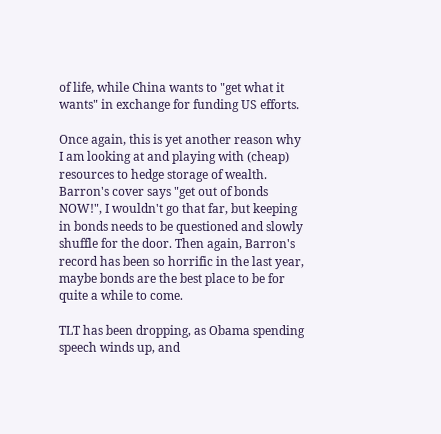of life, while China wants to "get what it wants" in exchange for funding US efforts.

Once again, this is yet another reason why I am looking at and playing with (cheap) resources to hedge storage of wealth. Barron's cover says "get out of bonds NOW!", I wouldn't go that far, but keeping in bonds needs to be questioned and slowly shuffle for the door. Then again, Barron's record has been so horrific in the last year, maybe bonds are the best place to be for quite a while to come.

TLT has been dropping, as Obama spending speech winds up, and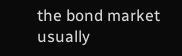the bond market usually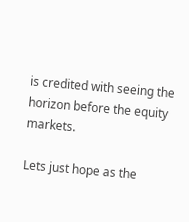is credited with seeing the horizon before the equity markets.

Lets just hope as the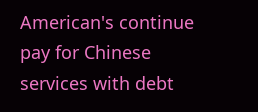American's continue pay for Chinese services with debt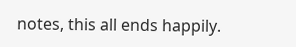notes, this all ends happily.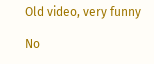Old video, very funny

No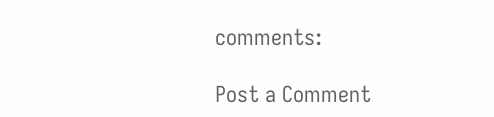comments:

Post a Comment